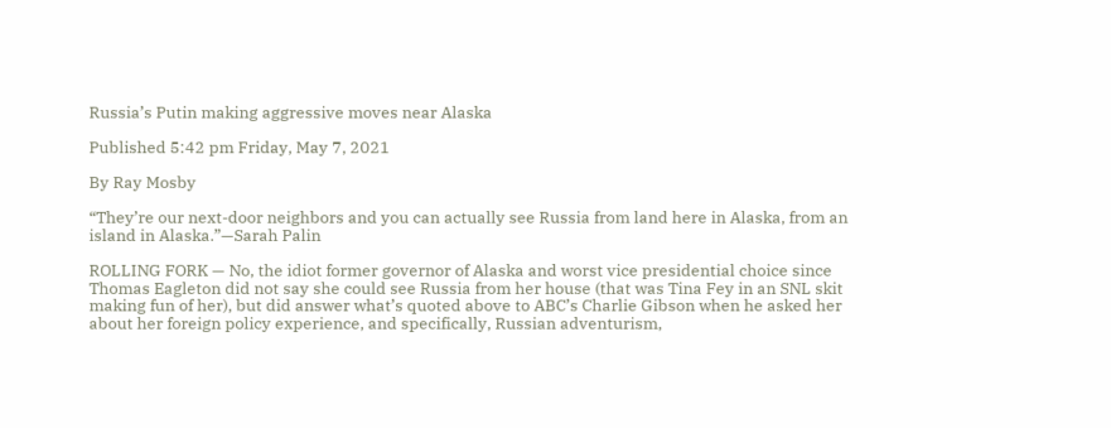Russia’s Putin making aggressive moves near Alaska

Published 5:42 pm Friday, May 7, 2021

By Ray Mosby

“They’re our next-door neighbors and you can actually see Russia from land here in Alaska, from an island in Alaska.”—Sarah Palin

ROLLING FORK — No, the idiot former governor of Alaska and worst vice presidential choice since Thomas Eagleton did not say she could see Russia from her house (that was Tina Fey in an SNL skit making fun of her), but did answer what’s quoted above to ABC’s Charlie Gibson when he asked her about her foreign policy experience, and specifically, Russian adventurism,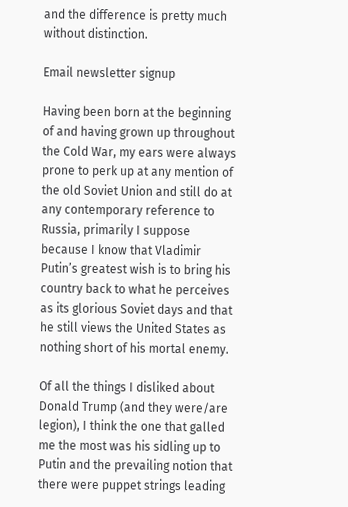and the difference is pretty much without distinction.

Email newsletter signup

Having been born at the beginning of and having grown up throughout the Cold War, my ears were always prone to perk up at any mention of the old Soviet Union and still do at any contemporary reference to Russia, primarily I suppose because I know that Vladimir Putin’s greatest wish is to bring his country back to what he perceives as its glorious Soviet days and that he still views the United States as nothing short of his mortal enemy.

Of all the things I disliked about Donald Trump (and they were/are legion), I think the one that galled me the most was his sidling up to Putin and the prevailing notion that there were puppet strings leading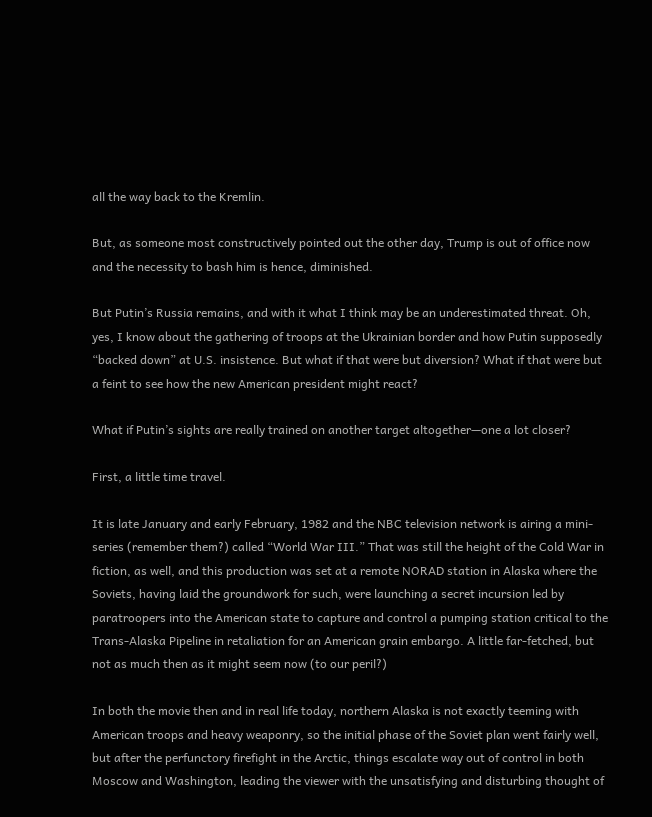all the way back to the Kremlin.

But, as someone most constructively pointed out the other day, Trump is out of office now and the necessity to bash him is hence, diminished.

But Putin’s Russia remains, and with it what I think may be an underestimated threat. Oh, yes, I know about the gathering of troops at the Ukrainian border and how Putin supposedly “backed down” at U.S. insistence. But what if that were but diversion? What if that were but a feint to see how the new American president might react?

What if Putin’s sights are really trained on another target altogether—one a lot closer?

First, a little time travel.

It is late January and early February, 1982 and the NBC television network is airing a mini-series (remember them?) called “World War III.” That was still the height of the Cold War in fiction, as well, and this production was set at a remote NORAD station in Alaska where the Soviets, having laid the groundwork for such, were launching a secret incursion led by paratroopers into the American state to capture and control a pumping station critical to the Trans-Alaska Pipeline in retaliation for an American grain embargo. A little far-fetched, but not as much then as it might seem now (to our peril?)

In both the movie then and in real life today, northern Alaska is not exactly teeming with American troops and heavy weaponry, so the initial phase of the Soviet plan went fairly well, but after the perfunctory firefight in the Arctic, things escalate way out of control in both Moscow and Washington, leading the viewer with the unsatisfying and disturbing thought of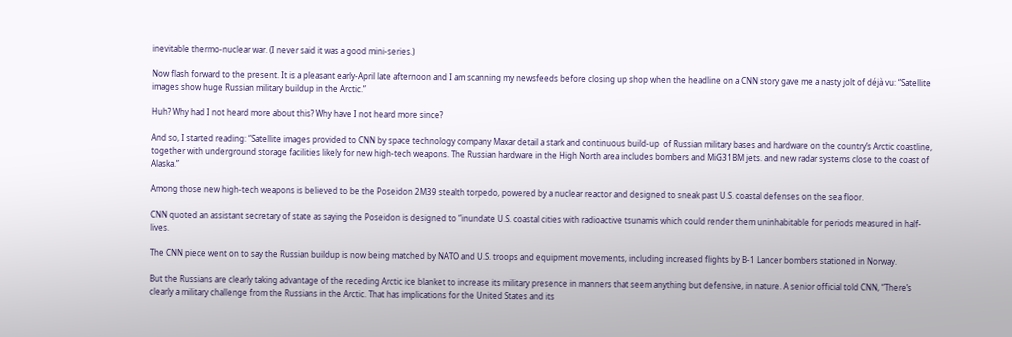inevitable thermo-nuclear war. (I never said it was a good mini-series.)

Now flash forward to the present. It is a pleasant early-April late afternoon and I am scanning my newsfeeds before closing up shop when the headline on a CNN story gave me a nasty jolt of déjà vu: “Satellite images show huge Russian military buildup in the Arctic.”

Huh? Why had I not heard more about this? Why have I not heard more since?

And so, I started reading: “Satellite images provided to CNN by space technology company Maxar detail a stark and continuous build-up  of Russian military bases and hardware on the country’s Arctic coastline, together with underground storage facilities likely for new high-tech weapons. The Russian hardware in the High North area includes bombers and MiG31BM jets. and new radar systems close to the coast of Alaska.”

Among those new high-tech weapons is believed to be the Poseidon 2M39 stealth torpedo, powered by a nuclear reactor and designed to sneak past U.S. coastal defenses on the sea floor.

CNN quoted an assistant secretary of state as saying the Poseidon is designed to “inundate U.S. coastal cities with radioactive tsunamis which could render them uninhabitable for periods measured in half-lives.

The CNN piece went on to say the Russian buildup is now being matched by NATO and U.S. troops and equipment movements, including increased flights by B-1 Lancer bombers stationed in Norway.

But the Russians are clearly taking advantage of the receding Arctic ice blanket to increase its military presence in manners that seem anything but defensive, in nature. A senior official told CNN, “There’s clearly a military challenge from the Russians in the Arctic. That has implications for the United States and its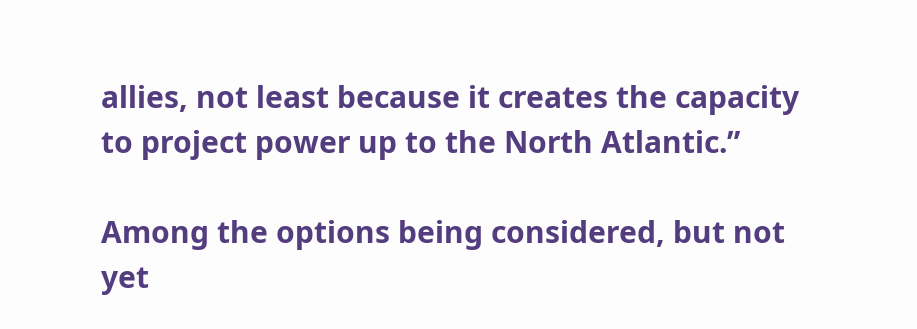allies, not least because it creates the capacity to project power up to the North Atlantic.”

Among the options being considered, but not yet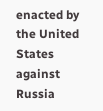enacted by the United States against Russia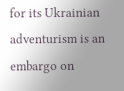for its Ukrainian adventurism is an embargo on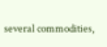several commodities,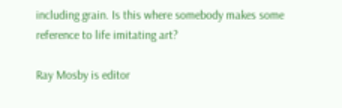including grain. Is this where somebody makes some reference to life imitating art?

Ray Mosby is editor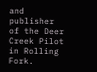and publisher of the Deer Creek Pilot in Rolling Fork.